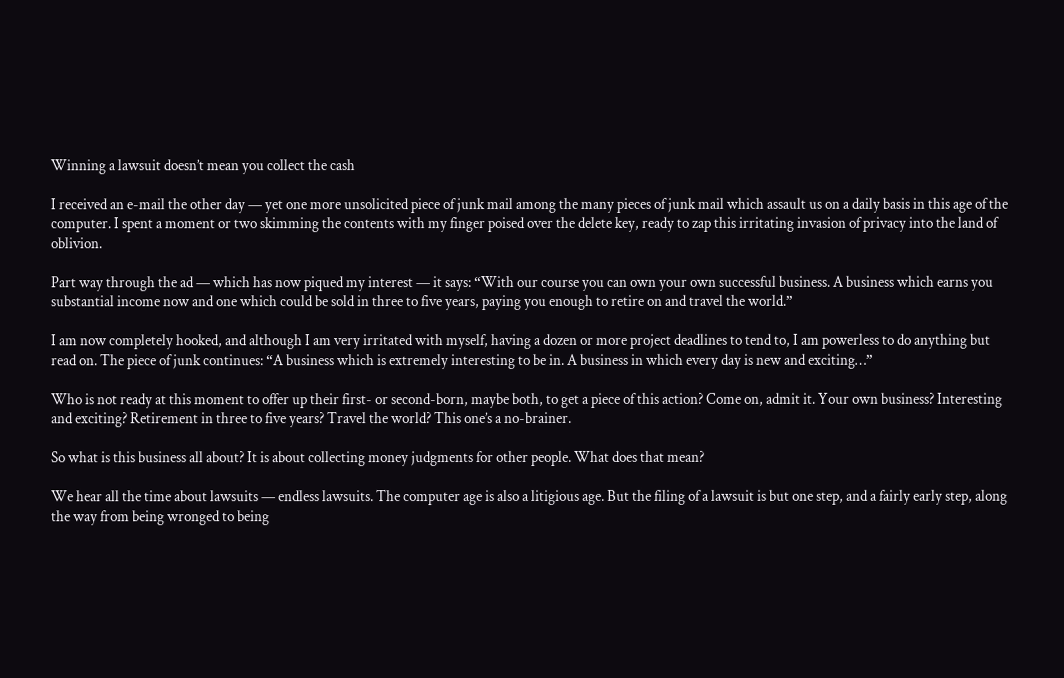Winning a lawsuit doesn’t mean you collect the cash

I received an e-mail the other day — yet one more unsolicited piece of junk mail among the many pieces of junk mail which assault us on a daily basis in this age of the computer. I spent a moment or two skimming the contents with my finger poised over the delete key, ready to zap this irritating invasion of privacy into the land of oblivion.

Part way through the ad — which has now piqued my interest — it says: “With our course you can own your own successful business. A business which earns you substantial income now and one which could be sold in three to five years, paying you enough to retire on and travel the world.”

I am now completely hooked, and although I am very irritated with myself, having a dozen or more project deadlines to tend to, I am powerless to do anything but read on. The piece of junk continues: “A business which is extremely interesting to be in. A business in which every day is new and exciting…”

Who is not ready at this moment to offer up their first- or second-born, maybe both, to get a piece of this action? Come on, admit it. Your own business? Interesting and exciting? Retirement in three to five years? Travel the world? This one’s a no-brainer.

So what is this business all about? It is about collecting money judgments for other people. What does that mean?

We hear all the time about lawsuits — endless lawsuits. The computer age is also a litigious age. But the filing of a lawsuit is but one step, and a fairly early step, along the way from being wronged to being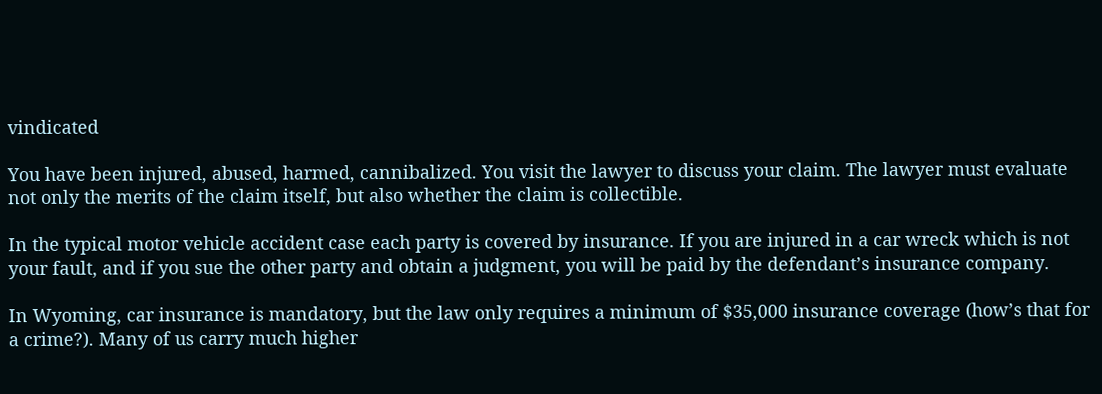vindicated

You have been injured, abused, harmed, cannibalized. You visit the lawyer to discuss your claim. The lawyer must evaluate not only the merits of the claim itself, but also whether the claim is collectible.

In the typical motor vehicle accident case each party is covered by insurance. If you are injured in a car wreck which is not your fault, and if you sue the other party and obtain a judgment, you will be paid by the defendant’s insurance company.

In Wyoming, car insurance is mandatory, but the law only requires a minimum of $35,000 insurance coverage (how’s that for a crime?). Many of us carry much higher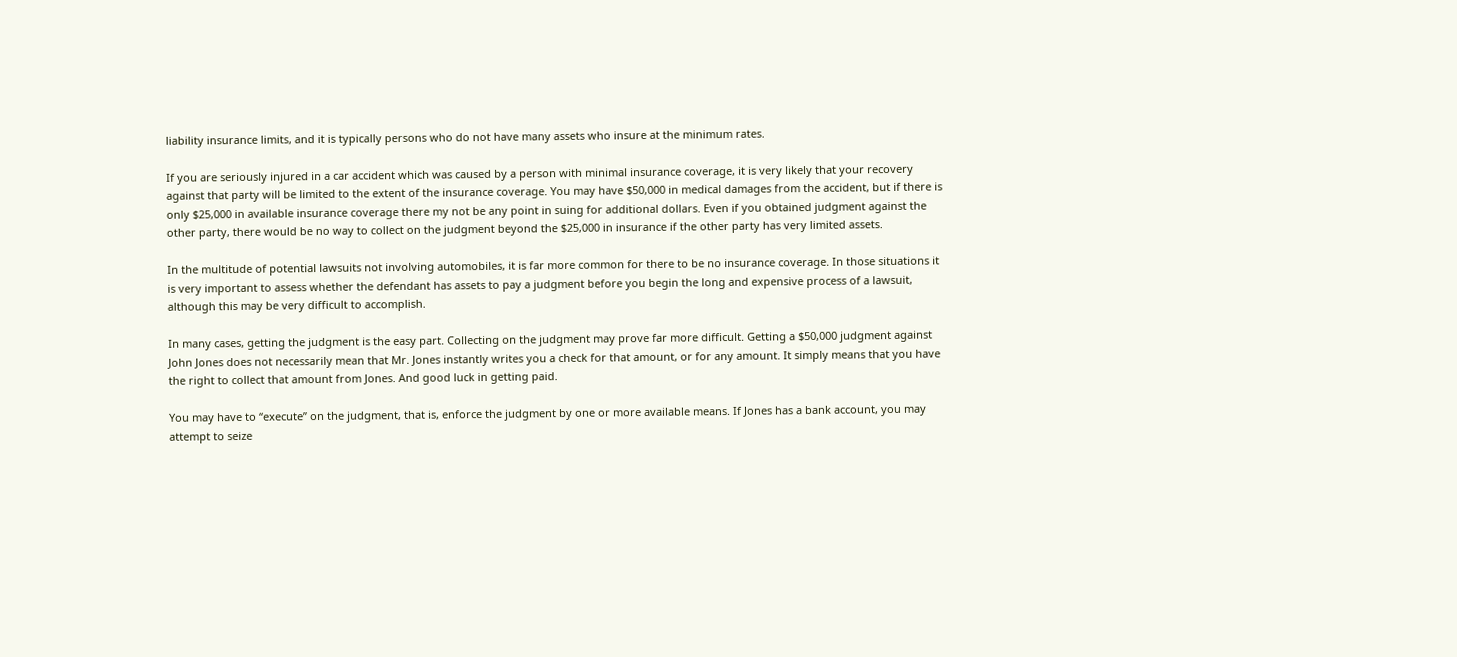liability insurance limits, and it is typically persons who do not have many assets who insure at the minimum rates.

If you are seriously injured in a car accident which was caused by a person with minimal insurance coverage, it is very likely that your recovery against that party will be limited to the extent of the insurance coverage. You may have $50,000 in medical damages from the accident, but if there is only $25,000 in available insurance coverage there my not be any point in suing for additional dollars. Even if you obtained judgment against the other party, there would be no way to collect on the judgment beyond the $25,000 in insurance if the other party has very limited assets.

In the multitude of potential lawsuits not involving automobiles, it is far more common for there to be no insurance coverage. In those situations it is very important to assess whether the defendant has assets to pay a judgment before you begin the long and expensive process of a lawsuit, although this may be very difficult to accomplish.

In many cases, getting the judgment is the easy part. Collecting on the judgment may prove far more difficult. Getting a $50,000 judgment against John Jones does not necessarily mean that Mr. Jones instantly writes you a check for that amount, or for any amount. It simply means that you have the right to collect that amount from Jones. And good luck in getting paid.

You may have to “execute” on the judgment, that is, enforce the judgment by one or more available means. If Jones has a bank account, you may attempt to seize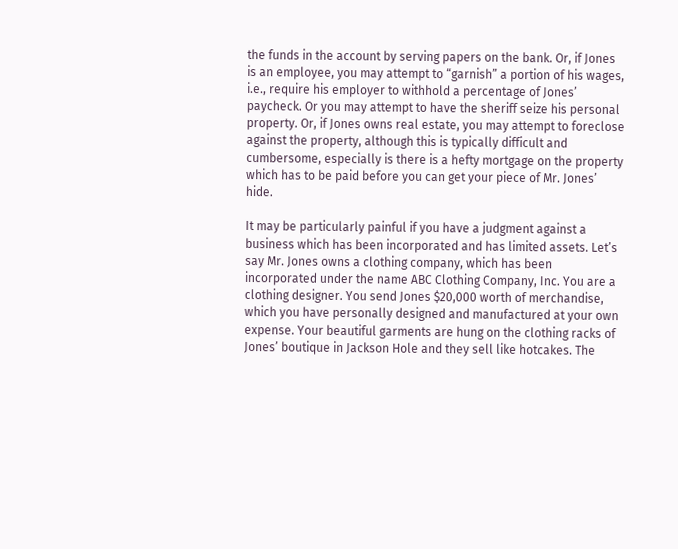the funds in the account by serving papers on the bank. Or, if Jones is an employee, you may attempt to “garnish” a portion of his wages, i.e., require his employer to withhold a percentage of Jones’ paycheck. Or you may attempt to have the sheriff seize his personal property. Or, if Jones owns real estate, you may attempt to foreclose against the property, although this is typically difficult and cumbersome, especially is there is a hefty mortgage on the property which has to be paid before you can get your piece of Mr. Jones’ hide.

It may be particularly painful if you have a judgment against a business which has been incorporated and has limited assets. Let’s say Mr. Jones owns a clothing company, which has been incorporated under the name ABC Clothing Company, Inc. You are a clothing designer. You send Jones $20,000 worth of merchandise, which you have personally designed and manufactured at your own expense. Your beautiful garments are hung on the clothing racks of Jones’ boutique in Jackson Hole and they sell like hotcakes. The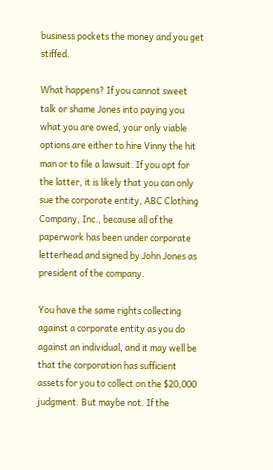business pockets the money and you get stiffed.

What happens? If you cannot sweet talk or shame Jones into paying you what you are owed, your only viable options are either to hire Vinny the hit man or to file a lawsuit. If you opt for the latter, it is likely that you can only sue the corporate entity, ABC Clothing Company, Inc., because all of the paperwork has been under corporate letterhead and signed by John Jones as president of the company.

You have the same rights collecting against a corporate entity as you do against an individual, and it may well be that the corporation has sufficient assets for you to collect on the $20,000 judgment. But maybe not. If the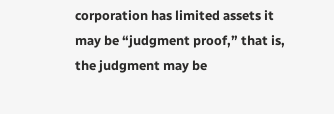corporation has limited assets it may be “judgment proof,” that is, the judgment may be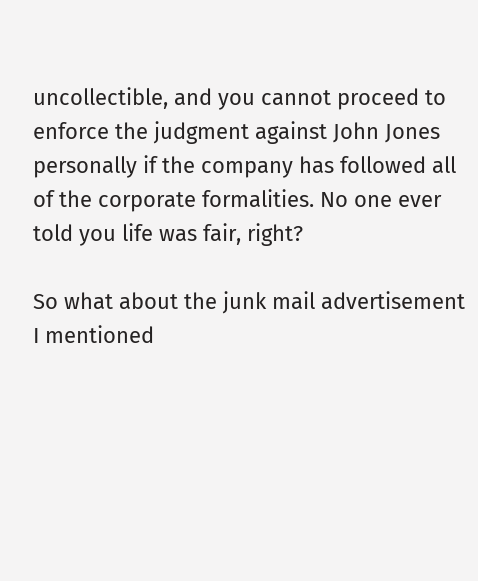uncollectible, and you cannot proceed to enforce the judgment against John Jones personally if the company has followed all of the corporate formalities. No one ever told you life was fair, right?

So what about the junk mail advertisement I mentioned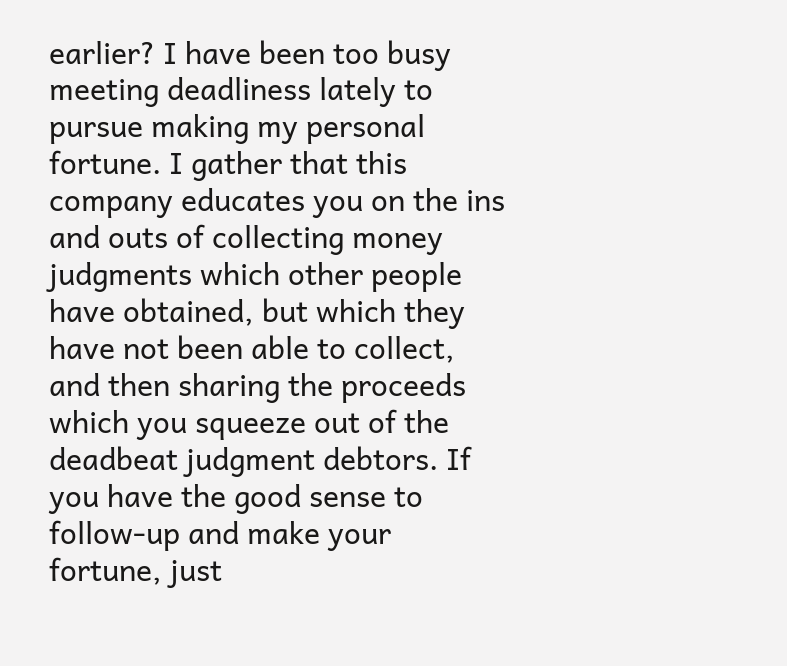earlier? I have been too busy meeting deadliness lately to pursue making my personal fortune. I gather that this company educates you on the ins and outs of collecting money judgments which other people have obtained, but which they have not been able to collect, and then sharing the proceeds which you squeeze out of the deadbeat judgment debtors. If you have the good sense to follow-up and make your fortune, just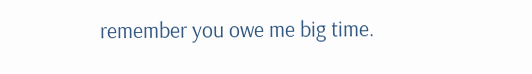remember you owe me big time.